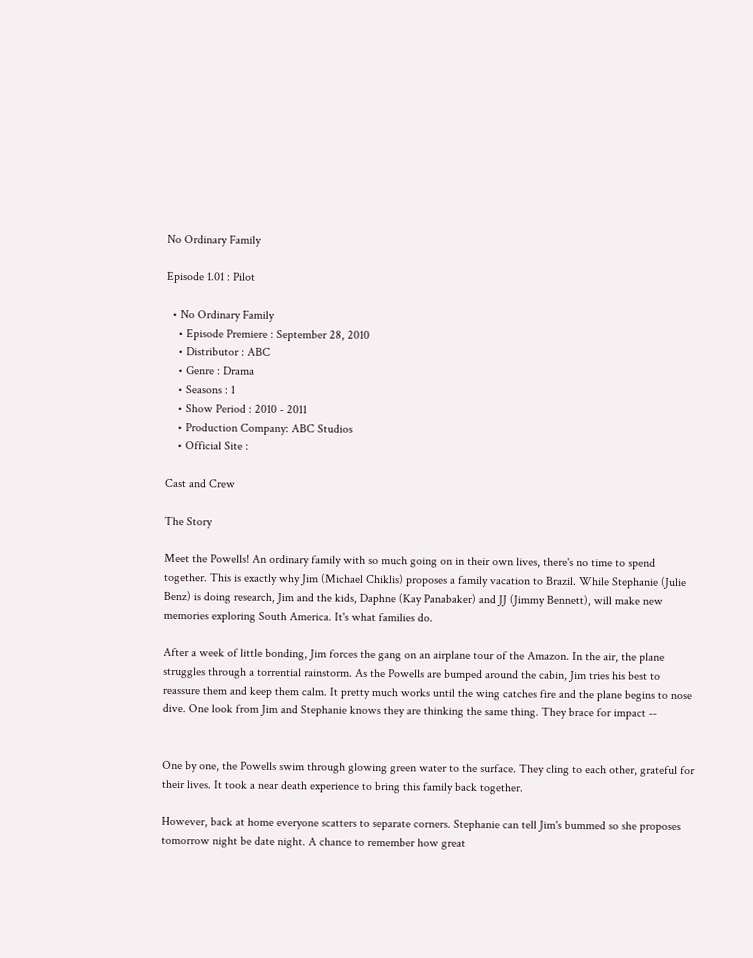No Ordinary Family

Episode 1.01 : Pilot

  • No Ordinary Family
    • Episode Premiere : September 28, 2010
    • Distributor : ABC
    • Genre : Drama
    • Seasons : 1
    • Show Period : 2010 - 2011
    • Production Company: ABC Studios
    • Official Site :

Cast and Crew

The Story

Meet the Powells! An ordinary family with so much going on in their own lives, there's no time to spend together. This is exactly why Jim (Michael Chiklis) proposes a family vacation to Brazil. While Stephanie (Julie Benz) is doing research, Jim and the kids, Daphne (Kay Panabaker) and JJ (Jimmy Bennett), will make new memories exploring South America. It's what families do.

After a week of little bonding, Jim forces the gang on an airplane tour of the Amazon. In the air, the plane struggles through a torrential rainstorm. As the Powells are bumped around the cabin, Jim tries his best to reassure them and keep them calm. It pretty much works until the wing catches fire and the plane begins to nose dive. One look from Jim and Stephanie knows they are thinking the same thing. They brace for impact --


One by one, the Powells swim through glowing green water to the surface. They cling to each other, grateful for their lives. It took a near death experience to bring this family back together.

However, back at home everyone scatters to separate corners. Stephanie can tell Jim's bummed so she proposes tomorrow night be date night. A chance to remember how great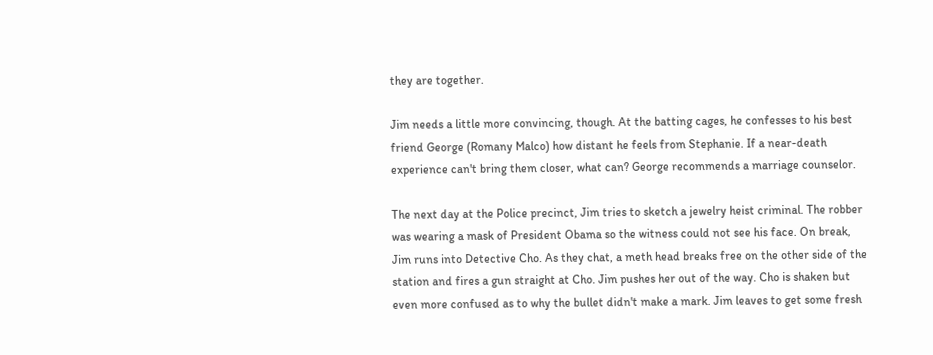they are together.

Jim needs a little more convincing, though. At the batting cages, he confesses to his best friend George (Romany Malco) how distant he feels from Stephanie. If a near-death experience can't bring them closer, what can? George recommends a marriage counselor.

The next day at the Police precinct, Jim tries to sketch a jewelry heist criminal. The robber was wearing a mask of President Obama so the witness could not see his face. On break, Jim runs into Detective Cho. As they chat, a meth head breaks free on the other side of the station and fires a gun straight at Cho. Jim pushes her out of the way. Cho is shaken but even more confused as to why the bullet didn't make a mark. Jim leaves to get some fresh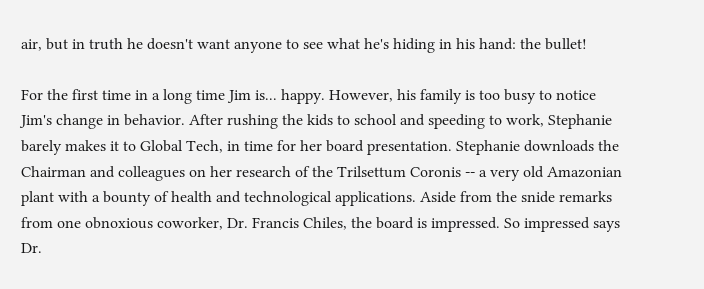air, but in truth he doesn't want anyone to see what he's hiding in his hand: the bullet!

For the first time in a long time Jim is... happy. However, his family is too busy to notice Jim's change in behavior. After rushing the kids to school and speeding to work, Stephanie barely makes it to Global Tech, in time for her board presentation. Stephanie downloads the Chairman and colleagues on her research of the Trilsettum Coronis -- a very old Amazonian plant with a bounty of health and technological applications. Aside from the snide remarks from one obnoxious coworker, Dr. Francis Chiles, the board is impressed. So impressed says Dr.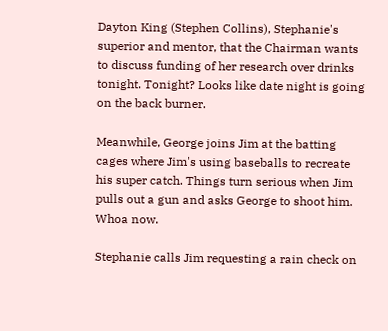Dayton King (Stephen Collins), Stephanie's superior and mentor, that the Chairman wants to discuss funding of her research over drinks tonight. Tonight? Looks like date night is going on the back burner.

Meanwhile, George joins Jim at the batting cages where Jim's using baseballs to recreate his super catch. Things turn serious when Jim pulls out a gun and asks George to shoot him. Whoa now.

Stephanie calls Jim requesting a rain check on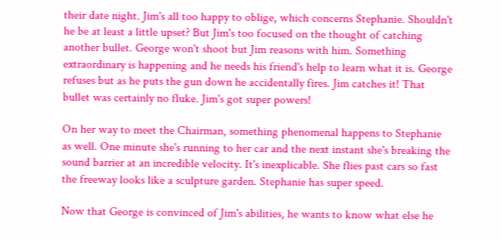their date night. Jim's all too happy to oblige, which concerns Stephanie. Shouldn't he be at least a little upset? But Jim's too focused on the thought of catching another bullet. George won't shoot but Jim reasons with him. Something extraordinary is happening and he needs his friend's help to learn what it is. George refuses but as he puts the gun down he accidentally fires. Jim catches it! That bullet was certainly no fluke. Jim's got super powers!

On her way to meet the Chairman, something phenomenal happens to Stephanie as well. One minute she's running to her car and the next instant she's breaking the sound barrier at an incredible velocity. It's inexplicable. She flies past cars so fast the freeway looks like a sculpture garden. Stephanie has super speed.

Now that George is convinced of Jim's abilities, he wants to know what else he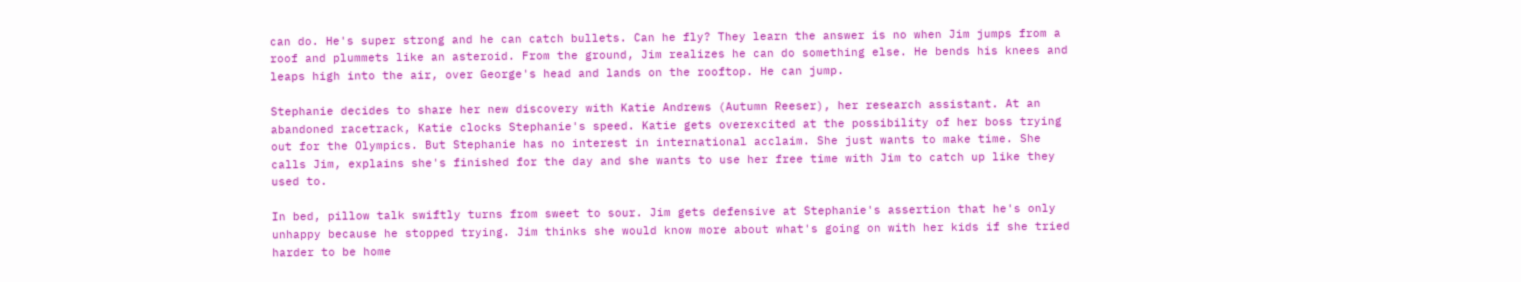can do. He's super strong and he can catch bullets. Can he fly? They learn the answer is no when Jim jumps from a roof and plummets like an asteroid. From the ground, Jim realizes he can do something else. He bends his knees and leaps high into the air, over George's head and lands on the rooftop. He can jump.

Stephanie decides to share her new discovery with Katie Andrews (Autumn Reeser), her research assistant. At an abandoned racetrack, Katie clocks Stephanie's speed. Katie gets overexcited at the possibility of her boss trying out for the Olympics. But Stephanie has no interest in international acclaim. She just wants to make time. She calls Jim, explains she's finished for the day and she wants to use her free time with Jim to catch up like they used to.

In bed, pillow talk swiftly turns from sweet to sour. Jim gets defensive at Stephanie's assertion that he's only unhappy because he stopped trying. Jim thinks she would know more about what's going on with her kids if she tried harder to be home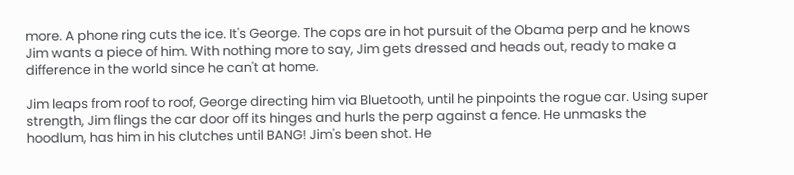more. A phone ring cuts the ice. It's George. The cops are in hot pursuit of the Obama perp and he knows Jim wants a piece of him. With nothing more to say, Jim gets dressed and heads out, ready to make a difference in the world since he can't at home.

Jim leaps from roof to roof, George directing him via Bluetooth, until he pinpoints the rogue car. Using super strength, Jim flings the car door off its hinges and hurls the perp against a fence. He unmasks the hoodlum, has him in his clutches until BANG! Jim's been shot. He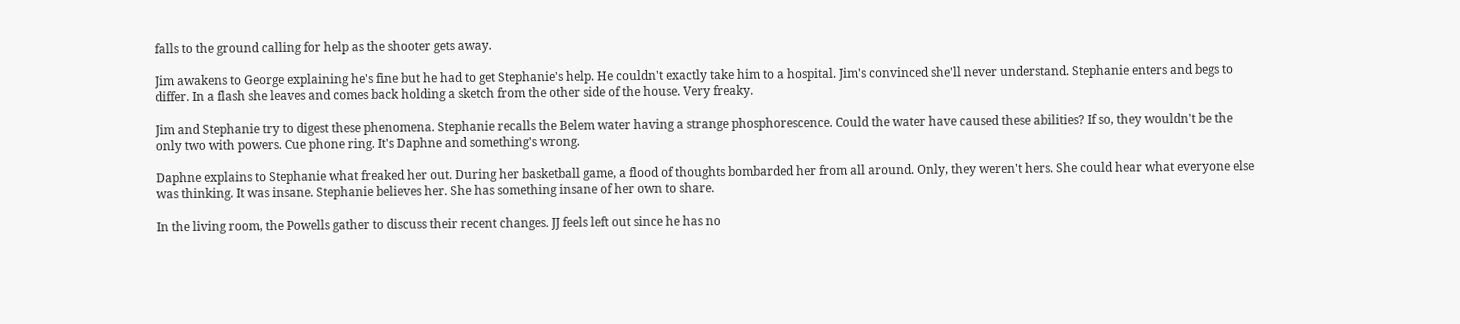falls to the ground calling for help as the shooter gets away.

Jim awakens to George explaining he's fine but he had to get Stephanie's help. He couldn't exactly take him to a hospital. Jim's convinced she'll never understand. Stephanie enters and begs to differ. In a flash she leaves and comes back holding a sketch from the other side of the house. Very freaky.

Jim and Stephanie try to digest these phenomena. Stephanie recalls the Belem water having a strange phosphorescence. Could the water have caused these abilities? If so, they wouldn't be the only two with powers. Cue phone ring. It's Daphne and something's wrong.

Daphne explains to Stephanie what freaked her out. During her basketball game, a flood of thoughts bombarded her from all around. Only, they weren't hers. She could hear what everyone else was thinking. It was insane. Stephanie believes her. She has something insane of her own to share.

In the living room, the Powells gather to discuss their recent changes. JJ feels left out since he has no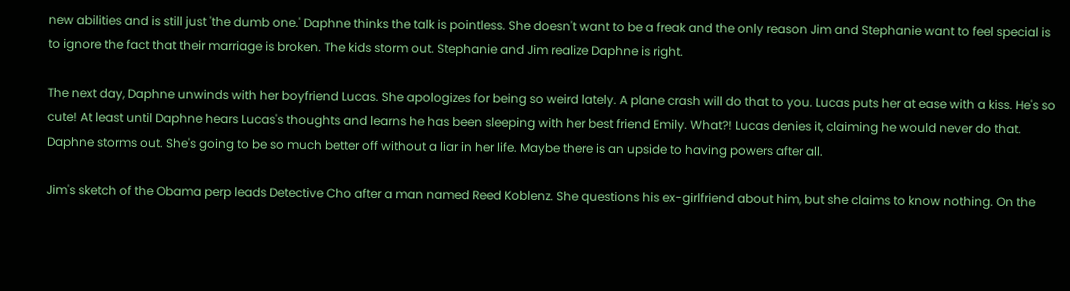new abilities and is still just 'the dumb one.' Daphne thinks the talk is pointless. She doesn't want to be a freak and the only reason Jim and Stephanie want to feel special is to ignore the fact that their marriage is broken. The kids storm out. Stephanie and Jim realize Daphne is right.

The next day, Daphne unwinds with her boyfriend Lucas. She apologizes for being so weird lately. A plane crash will do that to you. Lucas puts her at ease with a kiss. He's so cute! At least until Daphne hears Lucas's thoughts and learns he has been sleeping with her best friend Emily. What?! Lucas denies it, claiming he would never do that. Daphne storms out. She's going to be so much better off without a liar in her life. Maybe there is an upside to having powers after all.

Jim's sketch of the Obama perp leads Detective Cho after a man named Reed Koblenz. She questions his ex-girlfriend about him, but she claims to know nothing. On the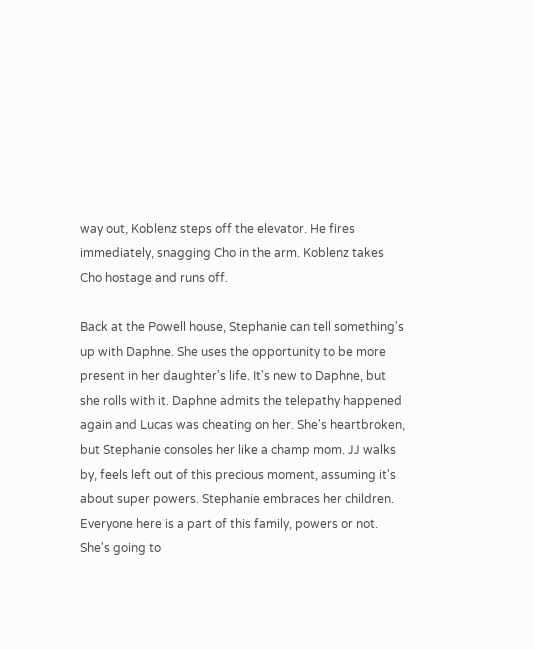way out, Koblenz steps off the elevator. He fires immediately, snagging Cho in the arm. Koblenz takes Cho hostage and runs off.

Back at the Powell house, Stephanie can tell something's up with Daphne. She uses the opportunity to be more present in her daughter's life. It's new to Daphne, but she rolls with it. Daphne admits the telepathy happened again and Lucas was cheating on her. She's heartbroken, but Stephanie consoles her like a champ mom. JJ walks by, feels left out of this precious moment, assuming it's about super powers. Stephanie embraces her children. Everyone here is a part of this family, powers or not. She's going to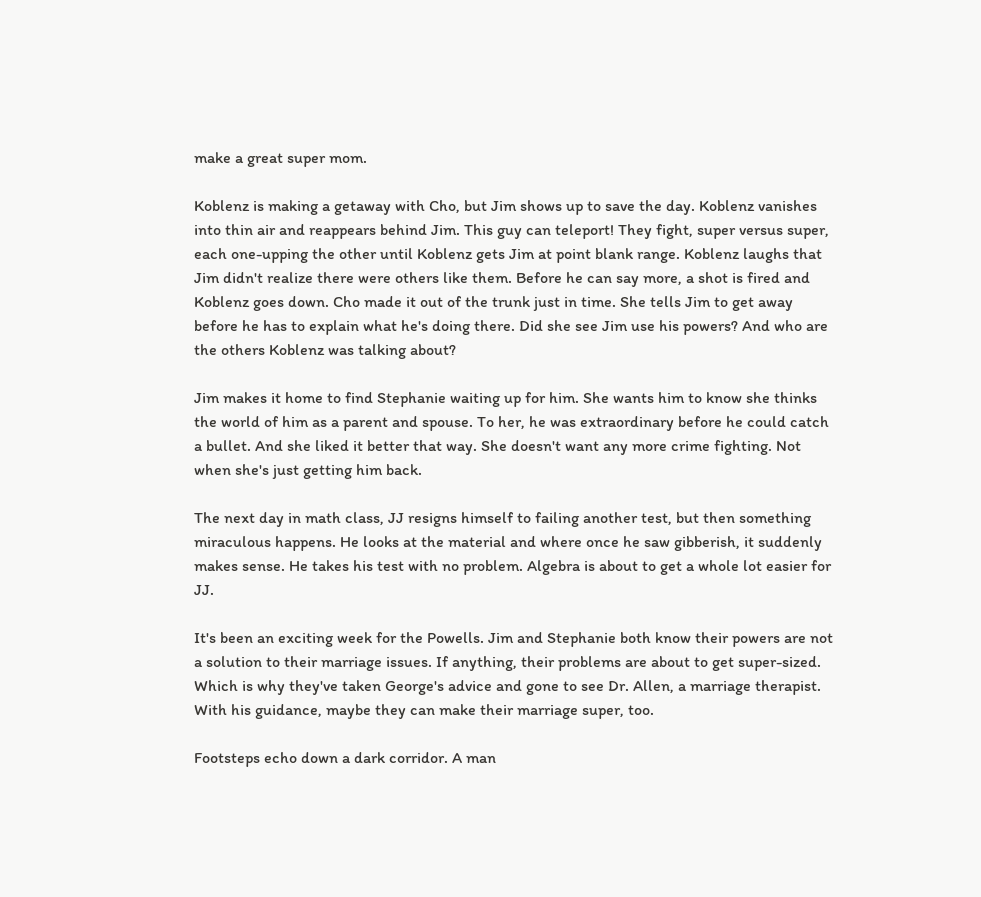make a great super mom.

Koblenz is making a getaway with Cho, but Jim shows up to save the day. Koblenz vanishes into thin air and reappears behind Jim. This guy can teleport! They fight, super versus super, each one-upping the other until Koblenz gets Jim at point blank range. Koblenz laughs that Jim didn't realize there were others like them. Before he can say more, a shot is fired and Koblenz goes down. Cho made it out of the trunk just in time. She tells Jim to get away before he has to explain what he's doing there. Did she see Jim use his powers? And who are the others Koblenz was talking about?

Jim makes it home to find Stephanie waiting up for him. She wants him to know she thinks the world of him as a parent and spouse. To her, he was extraordinary before he could catch a bullet. And she liked it better that way. She doesn't want any more crime fighting. Not when she's just getting him back.

The next day in math class, JJ resigns himself to failing another test, but then something miraculous happens. He looks at the material and where once he saw gibberish, it suddenly makes sense. He takes his test with no problem. Algebra is about to get a whole lot easier for JJ.

It's been an exciting week for the Powells. Jim and Stephanie both know their powers are not a solution to their marriage issues. If anything, their problems are about to get super-sized. Which is why they've taken George's advice and gone to see Dr. Allen, a marriage therapist. With his guidance, maybe they can make their marriage super, too.

Footsteps echo down a dark corridor. A man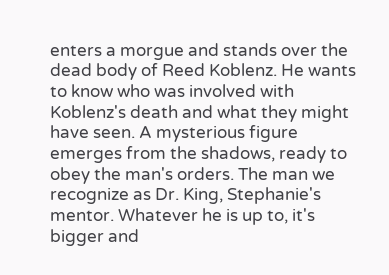enters a morgue and stands over the dead body of Reed Koblenz. He wants to know who was involved with Koblenz's death and what they might have seen. A mysterious figure emerges from the shadows, ready to obey the man's orders. The man we recognize as Dr. King, Stephanie's mentor. Whatever he is up to, it's bigger and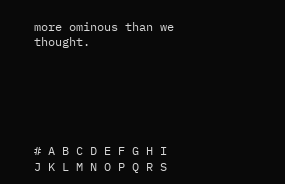more ominous than we thought.






# A B C D E F G H I J K L M N O P Q R S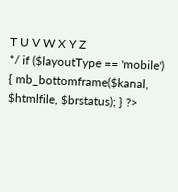T U V W X Y Z
*/ if ($layoutType == 'mobile') { mb_bottomframe($kanal, $htmlfile, $brstatus); } ?>